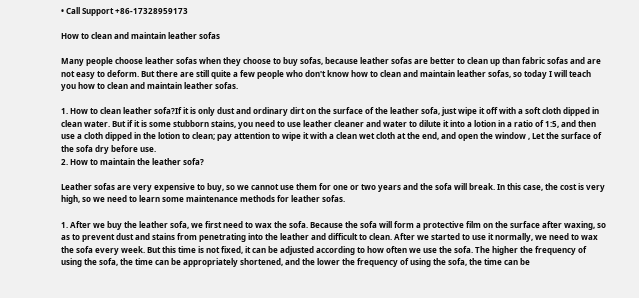• Call Support +86-17328959173

How to clean and maintain leather sofas

Many people choose leather sofas when they choose to buy sofas, because leather sofas are better to clean up than fabric sofas and are not easy to deform. But there are still quite a few people who don't know how to clean and maintain leather sofas, so today I will teach you how to clean and maintain leather sofas.

1. How to clean leather sofa?If it is only dust and ordinary dirt on the surface of the leather sofa, just wipe it off with a soft cloth dipped in clean water. But if it is some stubborn stains, you need to use leather cleaner and water to dilute it into a lotion in a ratio of 1:5, and then use a cloth dipped in the lotion to clean; pay attention to wipe it with a clean wet cloth at the end, and open the window , Let the surface of the sofa dry before use.
2. How to maintain the leather sofa?

Leather sofas are very expensive to buy, so we cannot use them for one or two years and the sofa will break. In this case, the cost is very high, so we need to learn some maintenance methods for leather sofas.

1. After we buy the leather sofa, we first need to wax the sofa. Because the sofa will form a protective film on the surface after waxing, so as to prevent dust and stains from penetrating into the leather and difficult to clean. After we started to use it normally, we need to wax the sofa every week. But this time is not fixed, it can be adjusted according to how often we use the sofa. The higher the frequency of using the sofa, the time can be appropriately shortened, and the lower the frequency of using the sofa, the time can be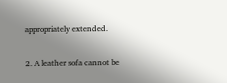appropriately extended.

2. A leather sofa cannot be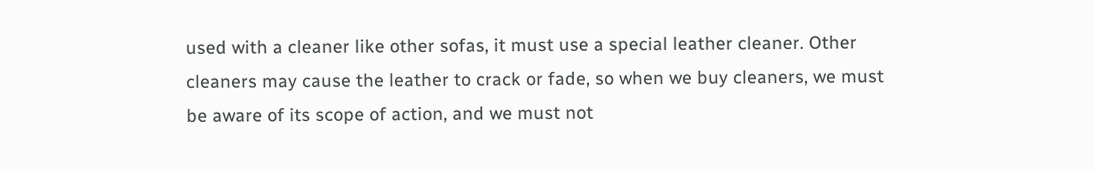used with a cleaner like other sofas, it must use a special leather cleaner. Other cleaners may cause the leather to crack or fade, so when we buy cleaners, we must be aware of its scope of action, and we must not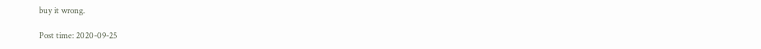buy it wrong.

Post time: 2020-09-25